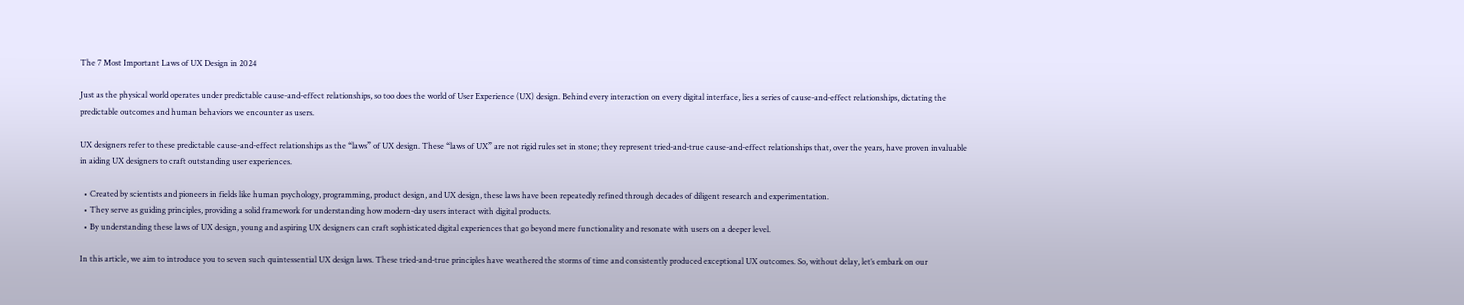The 7 Most Important Laws of UX Design in 2024

Just as the physical world operates under predictable cause-and-effect relationships, so too does the world of User Experience (UX) design. Behind every interaction on every digital interface, lies a series of cause-and-effect relationships, dictating the predictable outcomes and human behaviors we encounter as users.

UX designers refer to these predictable cause-and-effect relationships as the “laws” of UX design. These “laws of UX” are not rigid rules set in stone; they represent tried-and-true cause-and-effect relationships that, over the years, have proven invaluable in aiding UX designers to craft outstanding user experiences.

  • Created by scientists and pioneers in fields like human psychology, programming, product design, and UX design, these laws have been repeatedly refined through decades of diligent research and experimentation.
  • They serve as guiding principles, providing a solid framework for understanding how modern-day users interact with digital products.
  • By understanding these laws of UX design, young and aspiring UX designers can craft sophisticated digital experiences that go beyond mere functionality and resonate with users on a deeper level.

In this article, we aim to introduce you to seven such quintessential UX design laws. These tried-and-true principles have weathered the storms of time and consistently produced exceptional UX outcomes. So, without delay, let’s embark on our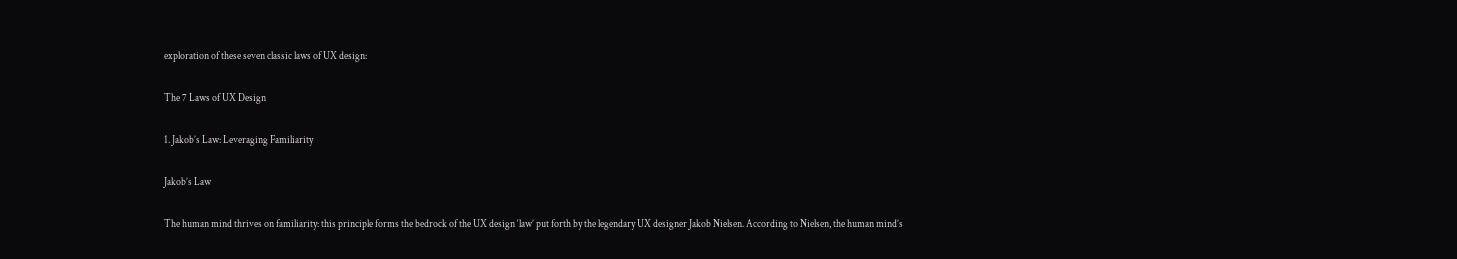exploration of these seven classic laws of UX design:

The 7 Laws of UX Design

1. Jakob’s Law: Leveraging Familiarity

Jakob’s Law

The human mind thrives on familiarity: this principle forms the bedrock of the UX design ‘law’ put forth by the legendary UX designer Jakob Nielsen. According to Nielsen, the human mind’s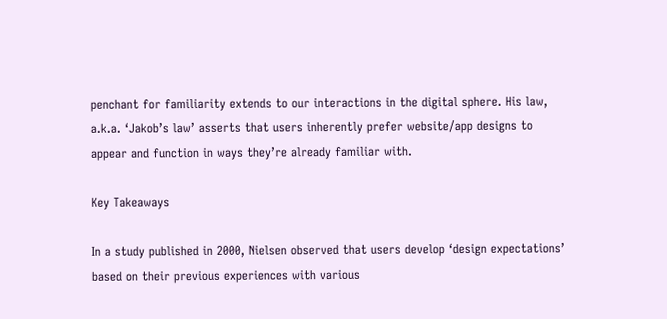penchant for familiarity extends to our interactions in the digital sphere. His law, a.k.a. ‘Jakob’s law’ asserts that users inherently prefer website/app designs to appear and function in ways they’re already familiar with.

Key Takeaways

In a study published in 2000, Nielsen observed that users develop ‘design expectations’ based on their previous experiences with various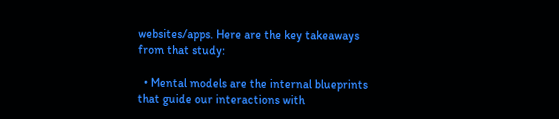websites/apps. Here are the key takeaways from that study:

  • Mental models are the internal blueprints that guide our interactions with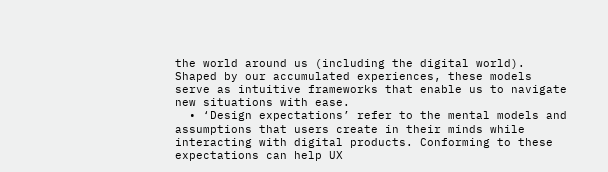the world around us (including the digital world). Shaped by our accumulated experiences, these models serve as intuitive frameworks that enable us to navigate new situations with ease.
  • ‘Design expectations’ refer to the mental models and assumptions that users create in their minds while interacting with digital products. Conforming to these expectations can help UX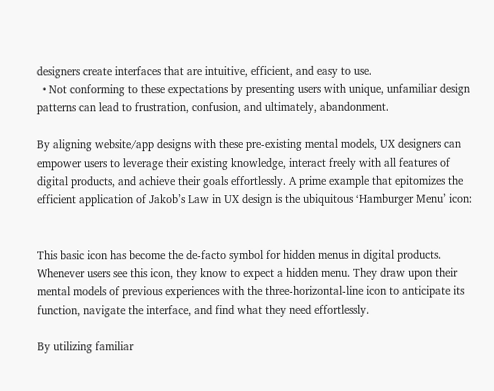designers create interfaces that are intuitive, efficient, and easy to use.
  • Not conforming to these expectations by presenting users with unique, unfamiliar design patterns can lead to frustration, confusion, and ultimately, abandonment.

By aligning website/app designs with these pre-existing mental models, UX designers can empower users to leverage their existing knowledge, interact freely with all features of digital products, and achieve their goals effortlessly. A prime example that epitomizes the efficient application of Jakob’s Law in UX design is the ubiquitous ‘Hamburger Menu’ icon:


This basic icon has become the de-facto symbol for hidden menus in digital products. Whenever users see this icon, they know to expect a hidden menu. They draw upon their mental models of previous experiences with the three-horizontal-line icon to anticipate its function, navigate the interface, and find what they need effortlessly.

By utilizing familiar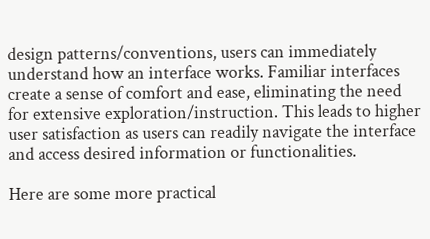design patterns/conventions, users can immediately understand how an interface works. Familiar interfaces create a sense of comfort and ease, eliminating the need for extensive exploration/instruction. This leads to higher user satisfaction as users can readily navigate the interface and access desired information or functionalities.

Here are some more practical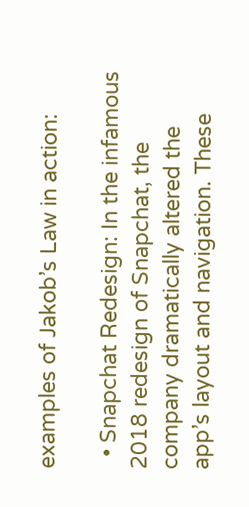examples of Jakob’s Law in action:

  • Snapchat Redesign: In the infamous 2018 redesign of Snapchat, the company dramatically altered the app’s layout and navigation. These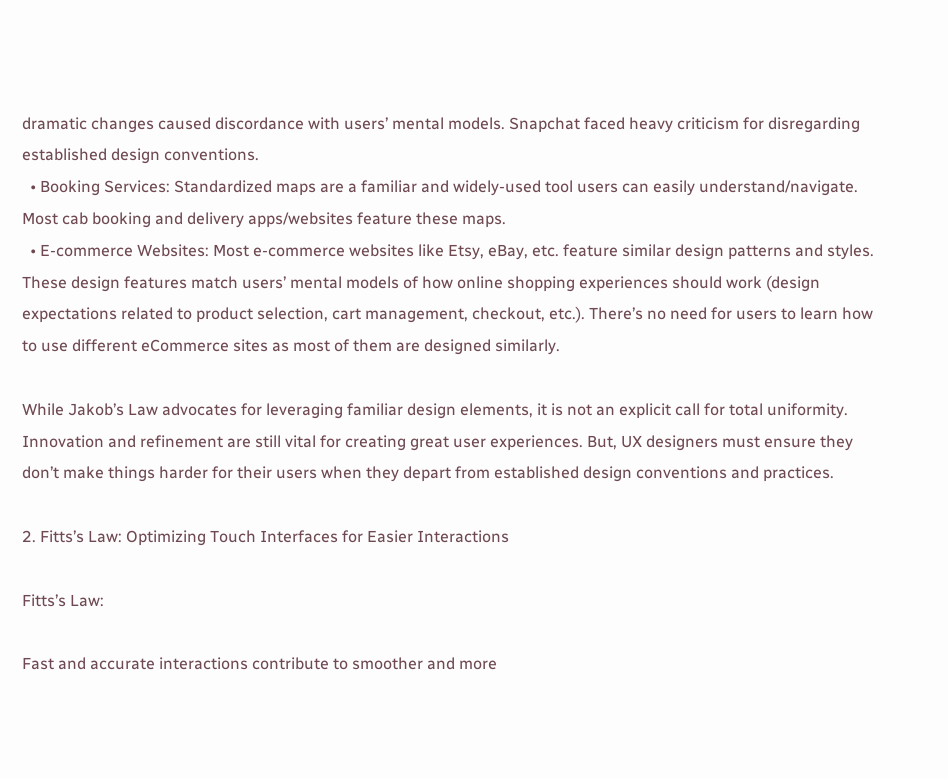dramatic changes caused discordance with users’ mental models. Snapchat faced heavy criticism for disregarding established design conventions.
  • Booking Services: Standardized maps are a familiar and widely-used tool users can easily understand/navigate. Most cab booking and delivery apps/websites feature these maps.
  • E-commerce Websites: Most e-commerce websites like Etsy, eBay, etc. feature similar design patterns and styles. These design features match users’ mental models of how online shopping experiences should work (design expectations related to product selection, cart management, checkout, etc.). There’s no need for users to learn how to use different eCommerce sites as most of them are designed similarly.

While Jakob’s Law advocates for leveraging familiar design elements, it is not an explicit call for total uniformity. Innovation and refinement are still vital for creating great user experiences. But, UX designers must ensure they don’t make things harder for their users when they depart from established design conventions and practices.

2. Fitts’s Law: Optimizing Touch Interfaces for Easier Interactions

Fitts’s Law:

Fast and accurate interactions contribute to smoother and more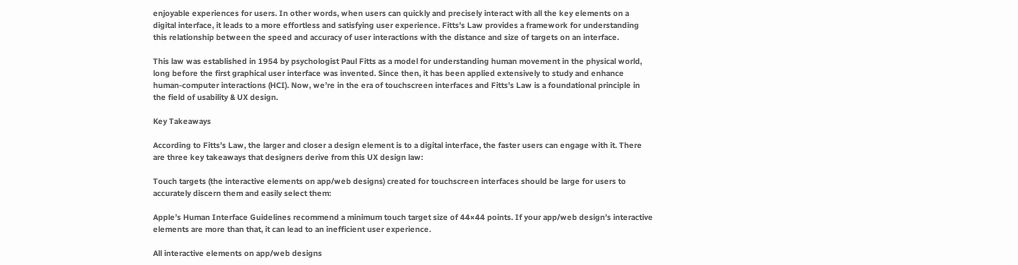enjoyable experiences for users. In other words, when users can quickly and precisely interact with all the key elements on a digital interface, it leads to a more effortless and satisfying user experience. Fitts’s Law provides a framework for understanding this relationship between the speed and accuracy of user interactions with the distance and size of targets on an interface.

This law was established in 1954 by psychologist Paul Fitts as a model for understanding human movement in the physical world, long before the first graphical user interface was invented. Since then, it has been applied extensively to study and enhance human-computer interactions (HCI). Now, we’re in the era of touchscreen interfaces and Fitts’s Law is a foundational principle in the field of usability & UX design.

Key Takeaways

According to Fitts’s Law, the larger and closer a design element is to a digital interface, the faster users can engage with it. There are three key takeaways that designers derive from this UX design law:

Touch targets (the interactive elements on app/web designs) created for touchscreen interfaces should be large for users to accurately discern them and easily select them:

Apple’s Human Interface Guidelines recommend a minimum touch target size of 44×44 points. If your app/web design’s interactive elements are more than that, it can lead to an inefficient user experience.

All interactive elements on app/web designs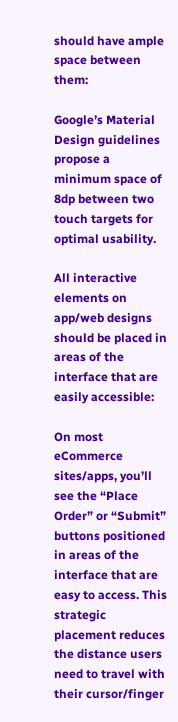should have ample space between them:

Google’s Material Design guidelines propose a minimum space of 8dp between two touch targets for optimal usability.

All interactive elements on app/web designs should be placed in areas of the interface that are easily accessible:

On most eCommerce sites/apps, you’ll see the “Place Order” or “Submit” buttons positioned in areas of the interface that are easy to access. This strategic placement reduces the distance users need to travel with their cursor/finger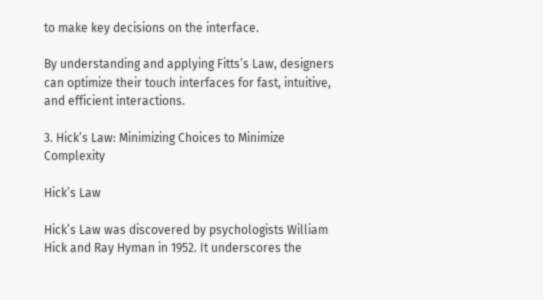to make key decisions on the interface.

By understanding and applying Fitts’s Law, designers can optimize their touch interfaces for fast, intuitive, and efficient interactions.

3. Hick’s Law: Minimizing Choices to Minimize Complexity

Hick’s Law

Hick’s Law was discovered by psychologists William Hick and Ray Hyman in 1952. It underscores the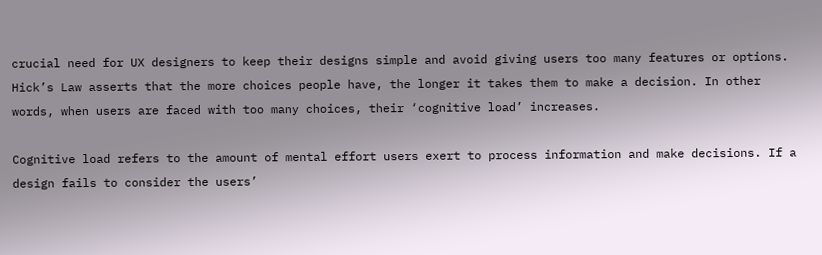crucial need for UX designers to keep their designs simple and avoid giving users too many features or options. Hick’s Law asserts that the more choices people have, the longer it takes them to make a decision. In other words, when users are faced with too many choices, their ‘cognitive load’ increases.

Cognitive load refers to the amount of mental effort users exert to process information and make decisions. If a design fails to consider the users’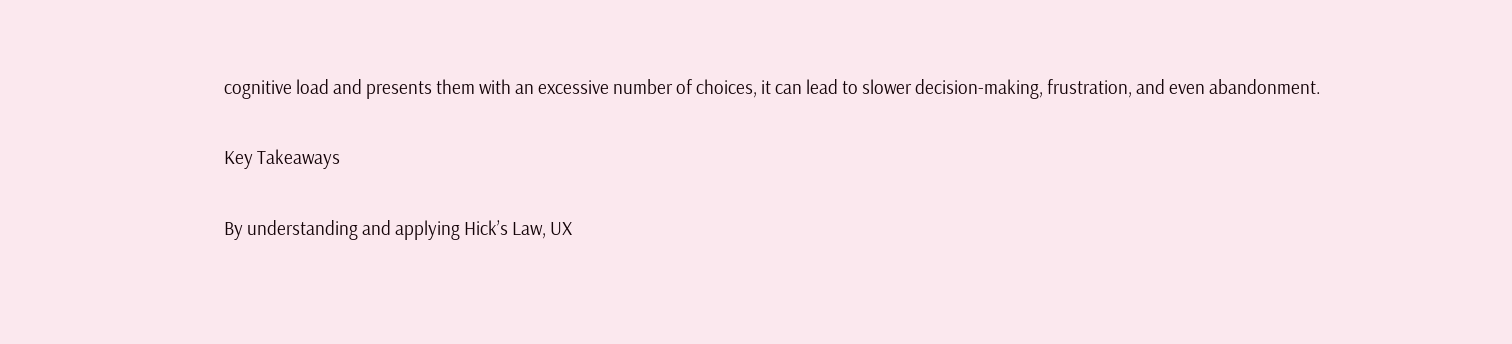cognitive load and presents them with an excessive number of choices, it can lead to slower decision-making, frustration, and even abandonment.

Key Takeaways

By understanding and applying Hick’s Law, UX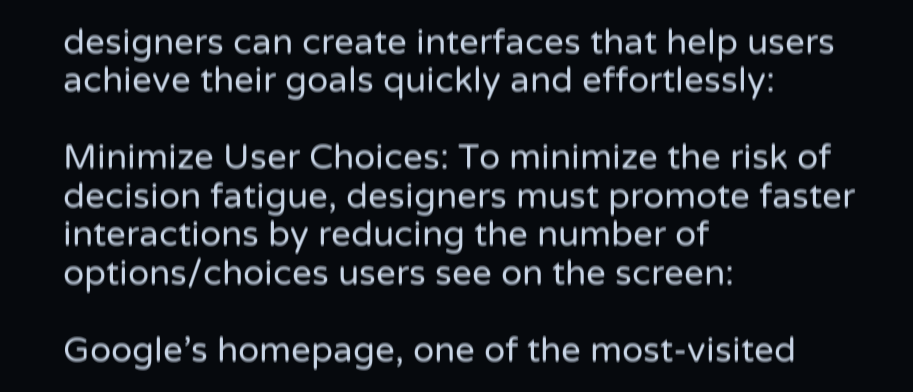designers can create interfaces that help users achieve their goals quickly and effortlessly:

Minimize User Choices: To minimize the risk of decision fatigue, designers must promote faster interactions by reducing the number of options/choices users see on the screen:

Google’s homepage, one of the most-visited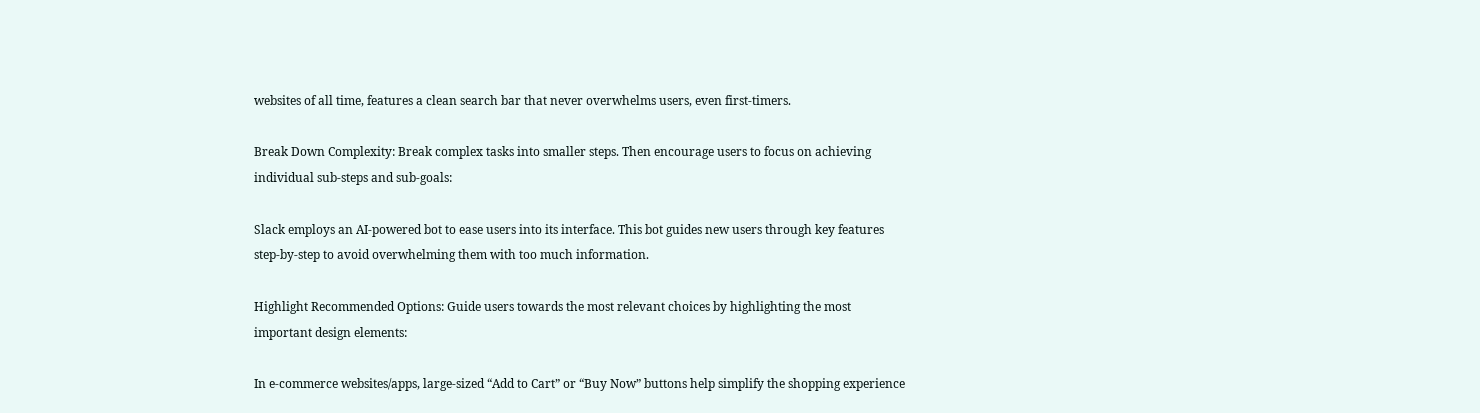websites of all time, features a clean search bar that never overwhelms users, even first-timers.

Break Down Complexity: Break complex tasks into smaller steps. Then encourage users to focus on achieving individual sub-steps and sub-goals:

Slack employs an AI-powered bot to ease users into its interface. This bot guides new users through key features step-by-step to avoid overwhelming them with too much information.

Highlight Recommended Options: Guide users towards the most relevant choices by highlighting the most important design elements:

In e-commerce websites/apps, large-sized “Add to Cart” or “Buy Now” buttons help simplify the shopping experience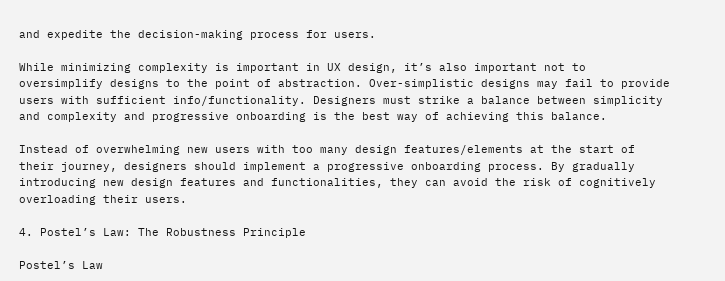and expedite the decision-making process for users.

While minimizing complexity is important in UX design, it’s also important not to oversimplify designs to the point of abstraction. Over-simplistic designs may fail to provide users with sufficient info/functionality. Designers must strike a balance between simplicity and complexity and progressive onboarding is the best way of achieving this balance.

Instead of overwhelming new users with too many design features/elements at the start of their journey, designers should implement a progressive onboarding process. By gradually introducing new design features and functionalities, they can avoid the risk of cognitively overloading their users.

4. Postel’s Law: The Robustness Principle

Postel’s Law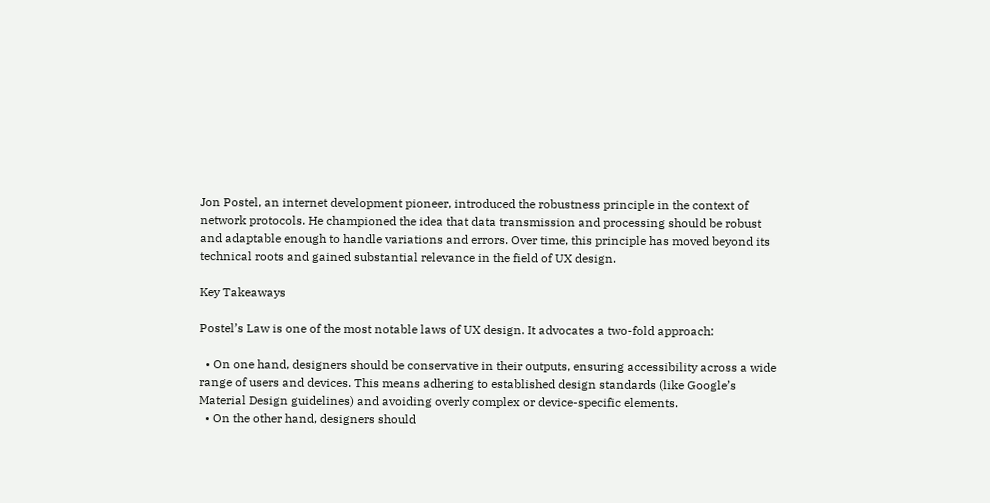Jon Postel, an internet development pioneer, introduced the robustness principle in the context of network protocols. He championed the idea that data transmission and processing should be robust and adaptable enough to handle variations and errors. Over time, this principle has moved beyond its technical roots and gained substantial relevance in the field of UX design.

Key Takeaways

Postel’s Law is one of the most notable laws of UX design. It advocates a two-fold approach:

  • On one hand, designers should be conservative in their outputs, ensuring accessibility across a wide range of users and devices. This means adhering to established design standards (like Google’s Material Design guidelines) and avoiding overly complex or device-specific elements.
  • On the other hand, designers should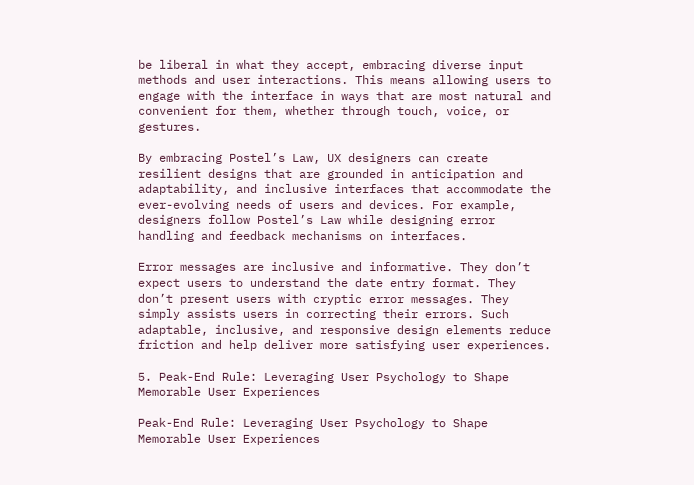be liberal in what they accept, embracing diverse input methods and user interactions. This means allowing users to engage with the interface in ways that are most natural and convenient for them, whether through touch, voice, or gestures.

By embracing Postel’s Law, UX designers can create resilient designs that are grounded in anticipation and adaptability, and inclusive interfaces that accommodate the ever-evolving needs of users and devices. For example, designers follow Postel’s Law while designing error handling and feedback mechanisms on interfaces.

Error messages are inclusive and informative. They don’t expect users to understand the date entry format. They don’t present users with cryptic error messages. They simply assists users in correcting their errors. Such adaptable, inclusive, and responsive design elements reduce friction and help deliver more satisfying user experiences.

5. Peak-End Rule: Leveraging User Psychology to Shape Memorable User Experiences

Peak-End Rule: Leveraging User Psychology to Shape Memorable User Experiences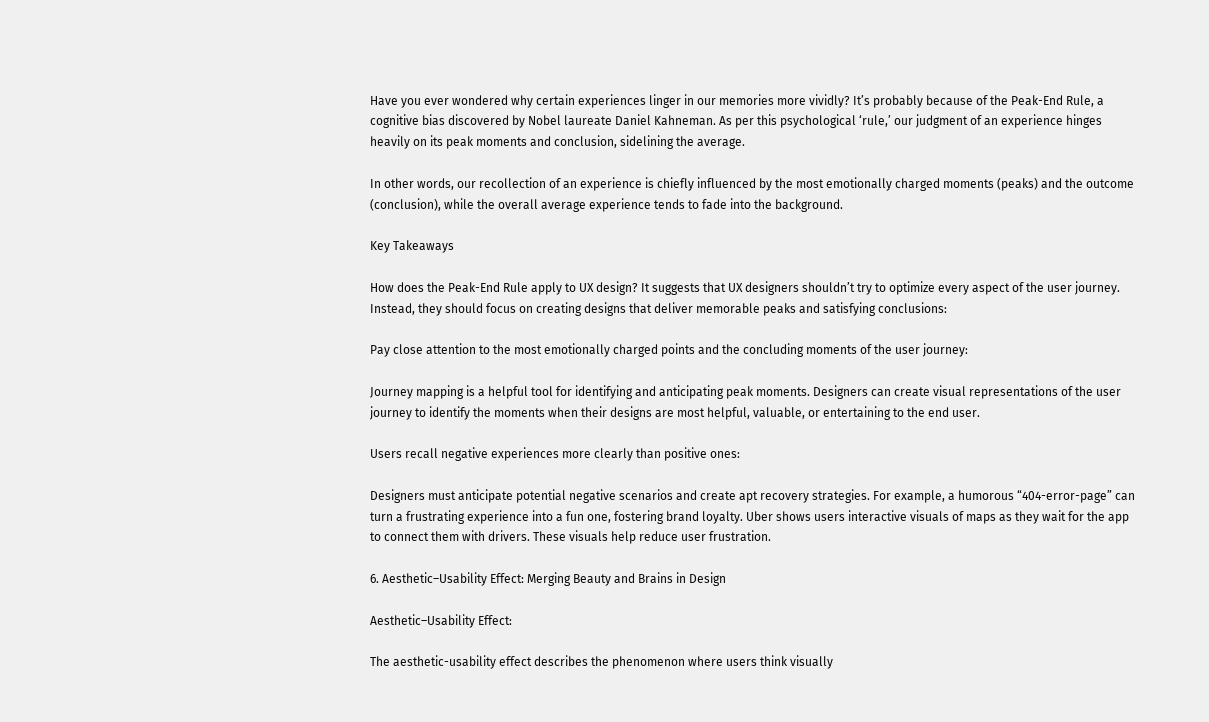Have you ever wondered why certain experiences linger in our memories more vividly? It’s probably because of the Peak-End Rule, a cognitive bias discovered by Nobel laureate Daniel Kahneman. As per this psychological ‘rule,’ our judgment of an experience hinges heavily on its peak moments and conclusion, sidelining the average.

In other words, our recollection of an experience is chiefly influenced by the most emotionally charged moments (peaks) and the outcome (conclusion), while the overall average experience tends to fade into the background.

Key Takeaways

How does the Peak-End Rule apply to UX design? It suggests that UX designers shouldn’t try to optimize every aspect of the user journey. Instead, they should focus on creating designs that deliver memorable peaks and satisfying conclusions:

Pay close attention to the most emotionally charged points and the concluding moments of the user journey:

Journey mapping is a helpful tool for identifying and anticipating peak moments. Designers can create visual representations of the user journey to identify the moments when their designs are most helpful, valuable, or entertaining to the end user.

Users recall negative experiences more clearly than positive ones:

Designers must anticipate potential negative scenarios and create apt recovery strategies. For example, a humorous “404-error-page” can turn a frustrating experience into a fun one, fostering brand loyalty. Uber shows users interactive visuals of maps as they wait for the app to connect them with drivers. These visuals help reduce user frustration.

6. Aesthetic–Usability Effect: Merging Beauty and Brains in Design

Aesthetic–Usability Effect:

The aesthetic-usability effect describes the phenomenon where users think visually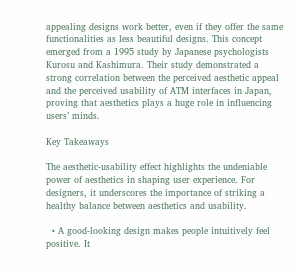appealing designs work better, even if they offer the same functionalities as less beautiful designs. This concept emerged from a 1995 study by Japanese psychologists Kurosu and Kashimura. Their study demonstrated a strong correlation between the perceived aesthetic appeal and the perceived usability of ATM interfaces in Japan, proving that aesthetics plays a huge role in influencing users’ minds.

Key Takeaways

The aesthetic-usability effect highlights the undeniable power of aesthetics in shaping user experience. For designers, it underscores the importance of striking a healthy balance between aesthetics and usability.

  • A good-looking design makes people intuitively feel positive. It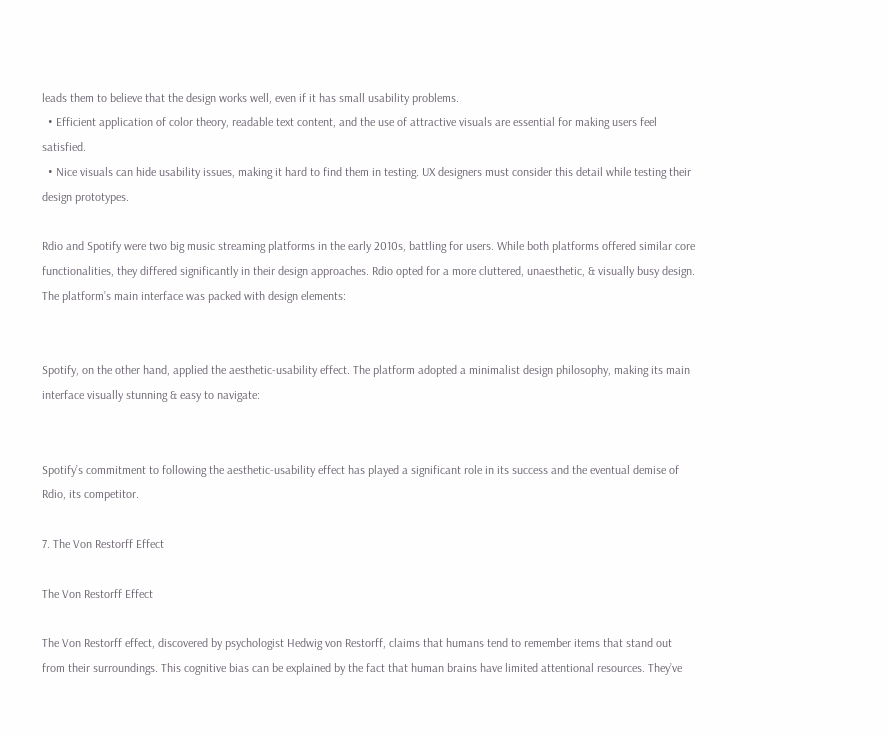leads them to believe that the design works well, even if it has small usability problems.
  • Efficient application of color theory, readable text content, and the use of attractive visuals are essential for making users feel satisfied.
  • Nice visuals can hide usability issues, making it hard to find them in testing. UX designers must consider this detail while testing their design prototypes.

Rdio and Spotify were two big music streaming platforms in the early 2010s, battling for users. While both platforms offered similar core functionalities, they differed significantly in their design approaches. Rdio opted for a more cluttered, unaesthetic, & visually busy design. The platform’s main interface was packed with design elements:


Spotify, on the other hand, applied the aesthetic-usability effect. The platform adopted a minimalist design philosophy, making its main interface visually stunning & easy to navigate:


Spotify’s commitment to following the aesthetic-usability effect has played a significant role in its success and the eventual demise of Rdio, its competitor.

7. The Von Restorff Effect

The Von Restorff Effect

The Von Restorff effect, discovered by psychologist Hedwig von Restorff, claims that humans tend to remember items that stand out from their surroundings. This cognitive bias can be explained by the fact that human brains have limited attentional resources. They’ve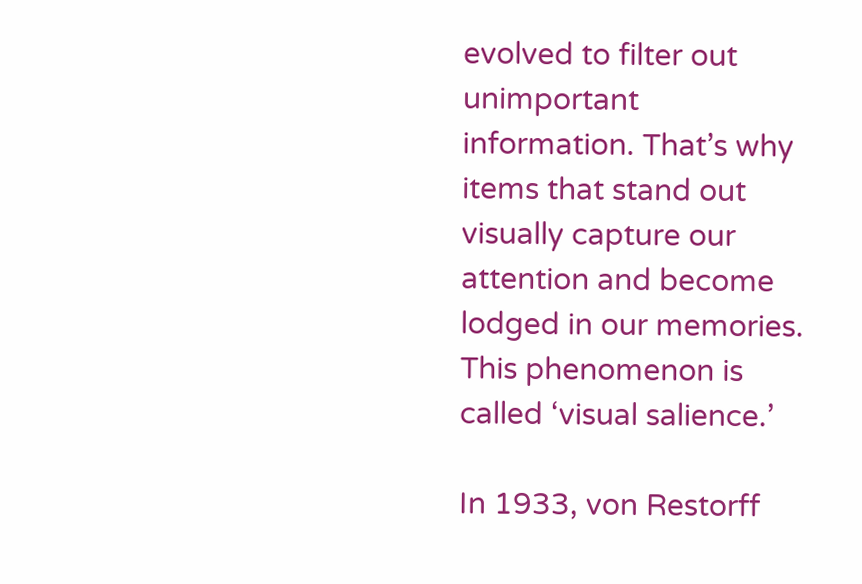evolved to filter out unimportant information. That’s why items that stand out visually capture our attention and become lodged in our memories. This phenomenon is called ‘visual salience.’

In 1933, von Restorff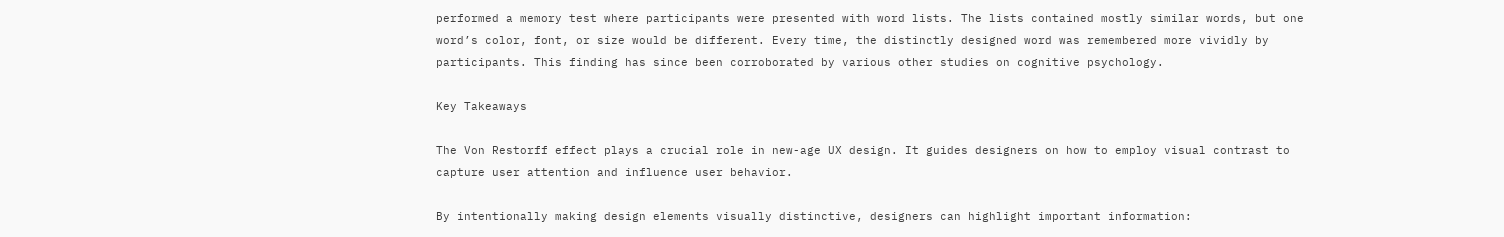performed a memory test where participants were presented with word lists. The lists contained mostly similar words, but one word’s color, font, or size would be different. Every time, the distinctly designed word was remembered more vividly by participants. This finding has since been corroborated by various other studies on cognitive psychology.

Key Takeaways

The Von Restorff effect plays a crucial role in new-age UX design. It guides designers on how to employ visual contrast to capture user attention and influence user behavior.

By intentionally making design elements visually distinctive, designers can highlight important information: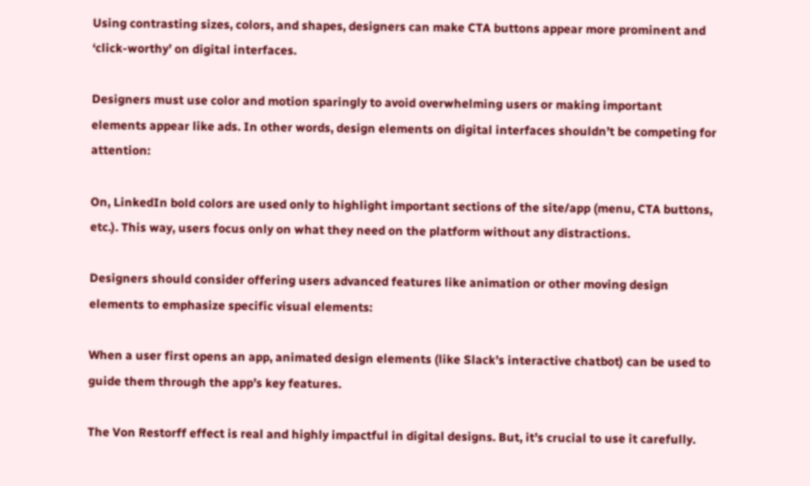Using contrasting sizes, colors, and shapes, designers can make CTA buttons appear more prominent and ‘click-worthy’ on digital interfaces.

Designers must use color and motion sparingly to avoid overwhelming users or making important elements appear like ads. In other words, design elements on digital interfaces shouldn’t be competing for attention:

On, LinkedIn bold colors are used only to highlight important sections of the site/app (menu, CTA buttons, etc.). This way, users focus only on what they need on the platform without any distractions.

Designers should consider offering users advanced features like animation or other moving design elements to emphasize specific visual elements:

When a user first opens an app, animated design elements (like Slack’s interactive chatbot) can be used to guide them through the app’s key features.

The Von Restorff effect is real and highly impactful in digital designs. But, it’s crucial to use it carefully.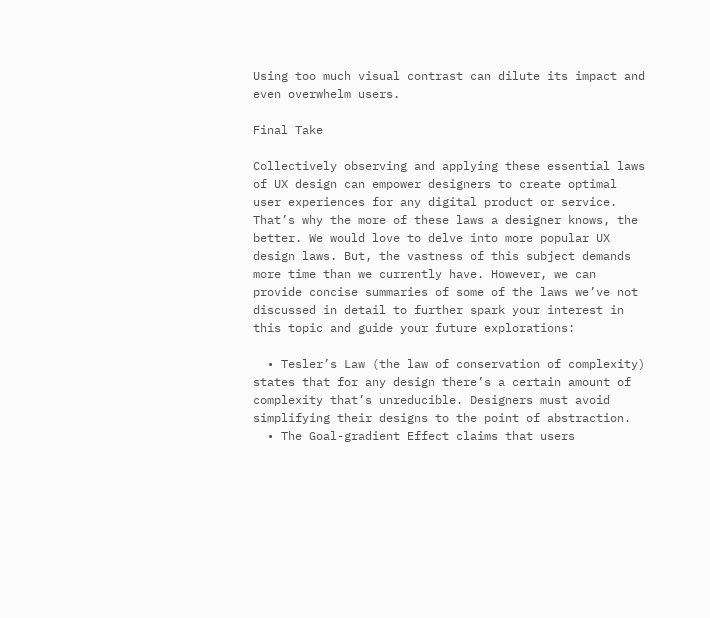Using too much visual contrast can dilute its impact and even overwhelm users.

Final Take

Collectively observing and applying these essential laws of UX design can empower designers to create optimal user experiences for any digital product or service. That’s why the more of these laws a designer knows, the better. We would love to delve into more popular UX design laws. But, the vastness of this subject demands more time than we currently have. However, we can provide concise summaries of some of the laws we’ve not discussed in detail to further spark your interest in this topic and guide your future explorations:

  • Tesler’s Law (the law of conservation of complexity) states that for any design there’s a certain amount of complexity that’s unreducible. Designers must avoid simplifying their designs to the point of abstraction.
  • The Goal-gradient Effect claims that users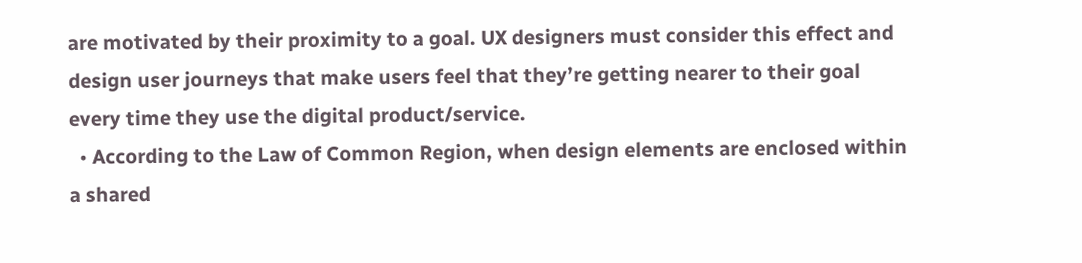are motivated by their proximity to a goal. UX designers must consider this effect and design user journeys that make users feel that they’re getting nearer to their goal every time they use the digital product/service.
  • According to the Law of Common Region, when design elements are enclosed within a shared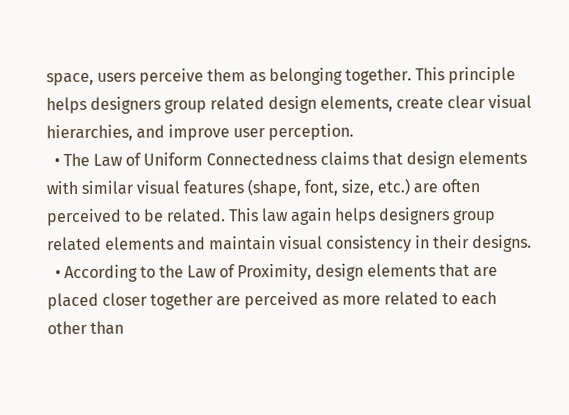space, users perceive them as belonging together. This principle helps designers group related design elements, create clear visual hierarchies, and improve user perception.
  • The Law of Uniform Connectedness claims that design elements with similar visual features (shape, font, size, etc.) are often perceived to be related. This law again helps designers group related elements and maintain visual consistency in their designs.
  • According to the Law of Proximity, design elements that are placed closer together are perceived as more related to each other than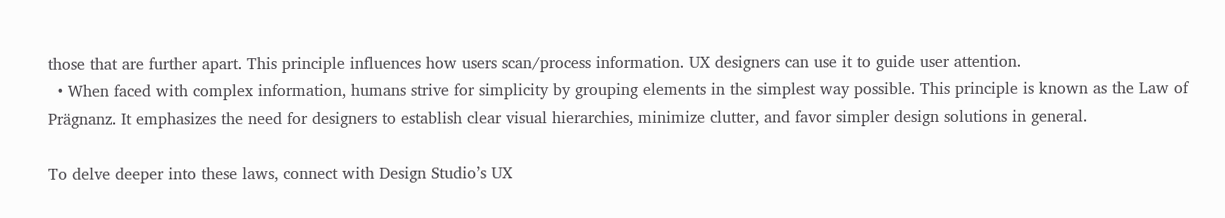those that are further apart. This principle influences how users scan/process information. UX designers can use it to guide user attention.
  • When faced with complex information, humans strive for simplicity by grouping elements in the simplest way possible. This principle is known as the Law of Prägnanz. It emphasizes the need for designers to establish clear visual hierarchies, minimize clutter, and favor simpler design solutions in general.

To delve deeper into these laws, connect with Design Studio’s UX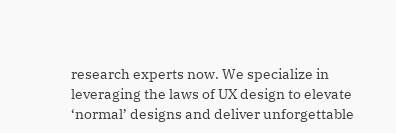research experts now. We specialize in leveraging the laws of UX design to elevate ‘normal’ designs and deliver unforgettable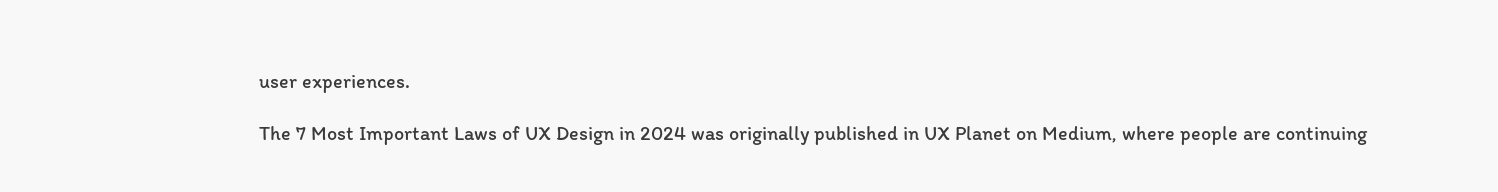user experiences.

The 7 Most Important Laws of UX Design in 2024 was originally published in UX Planet on Medium, where people are continuing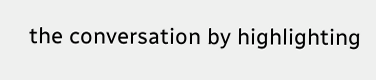the conversation by highlighting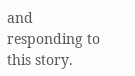and responding to this story.